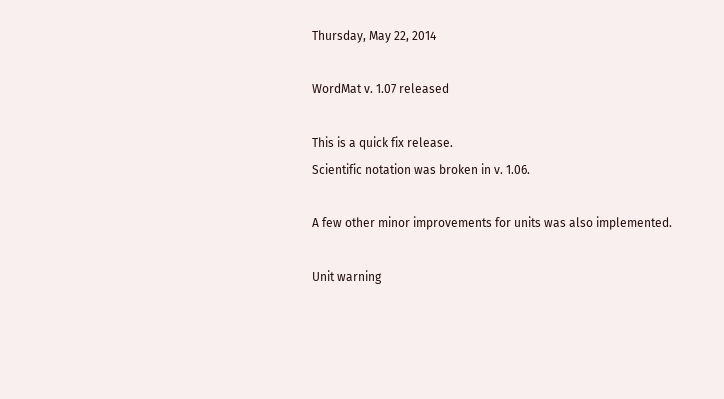Thursday, May 22, 2014

WordMat v. 1.07 released

This is a quick fix release.
Scientific notation was broken in v. 1.06.

A few other minor improvements for units was also implemented.

Unit warning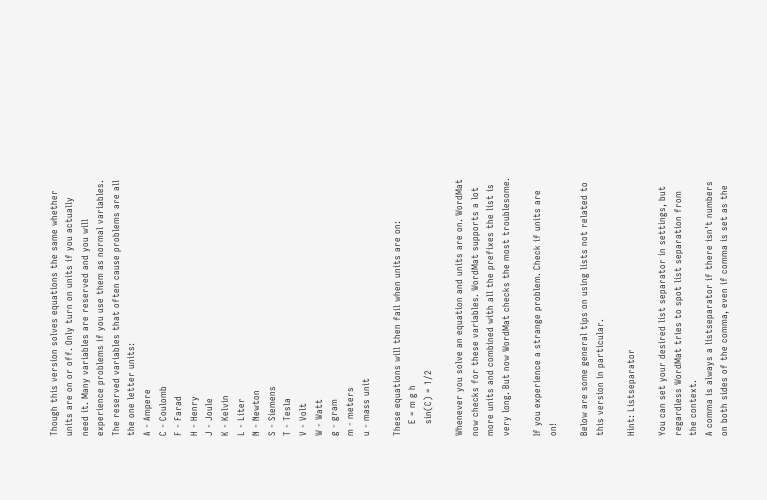Though this version solves equations the same whether units are on or off. Only turn on units if you actually need it. Many variables are reserved and you will experience problems if you use them as normal variables.
The reserved variables that often cause problems are all the one letter units:
A - Ampere
C - Coulomb
F - Farad
H - Henry
J - Joule
K - Kelvin
L - Liter
N - Newton
S - Siemens
T - Tesla
V - Volt
W - Watt
g - gram
m - meters
u - mass unit

These equations will then fail when units are on:
    E = m g h
    sin(C) = 1/2

Whenever you solve an equation and units are on. WordMat now checks for these variables. WordMat supports a lot more units and combined with all the prefixes the list is very long. But now WordMat checks the most troublesome.

If you experience a strange problem. Check if units are on!

Below are some general tips on using lists not related to this version in particular.

Hint: Listseparator

You can set your desired list separator in settings, but regardless WordMat tries to spot list separation from the context.
A comma is always a listseparator if there isn't numbers on both sides of the comma, even if comma is set as the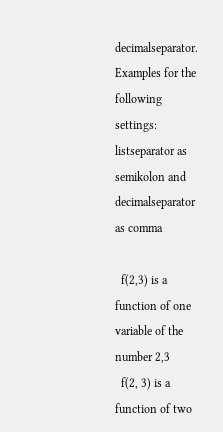decimalseparator.
Examples for the following settings:  listseparator as semikolon and decimalseparator as comma

  f(2,3) is a function of one variable of the number 2,3
  f(2, 3) is a function of two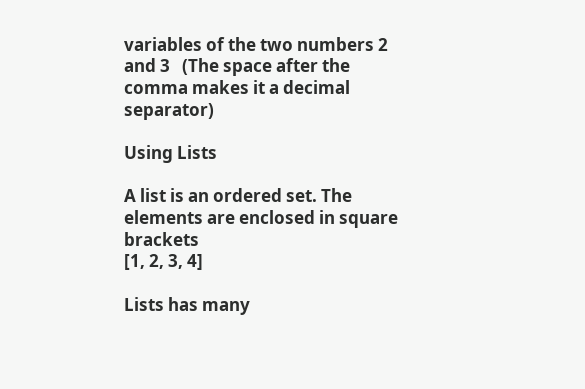variables of the two numbers 2 and 3   (The space after the comma makes it a decimal separator)

Using Lists

A list is an ordered set. The elements are enclosed in square brackets
[1, 2, 3, 4]

Lists has many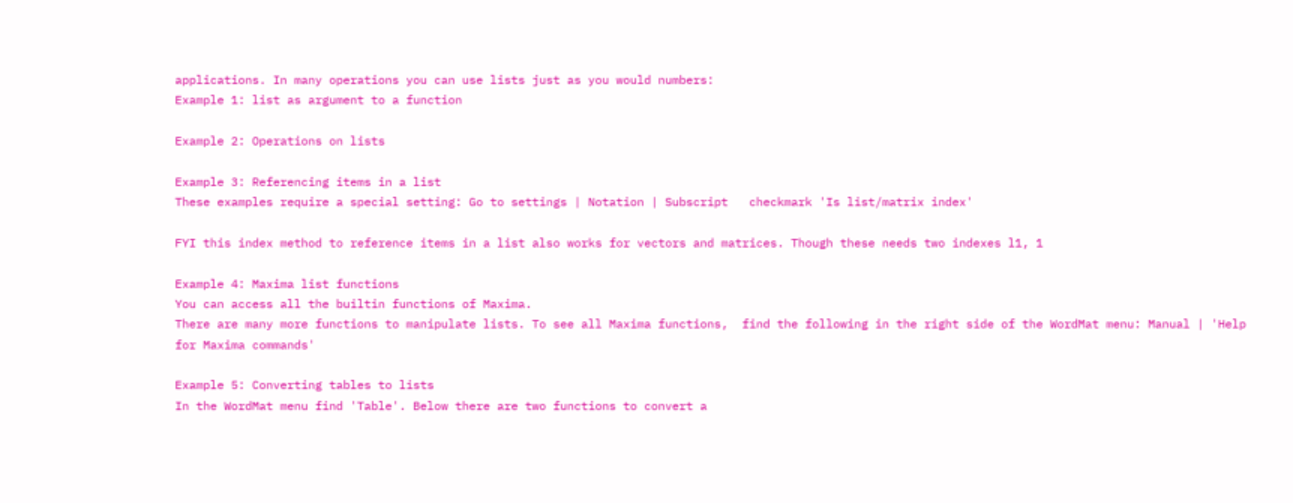applications. In many operations you can use lists just as you would numbers:
Example 1: list as argument to a function

Example 2: Operations on lists

Example 3: Referencing items in a list
These examples require a special setting: Go to settings | Notation | Subscript   checkmark 'Is list/matrix index'

FYI this index method to reference items in a list also works for vectors and matrices. Though these needs two indexes l1, 1

Example 4: Maxima list functions
You can access all the builtin functions of Maxima.
There are many more functions to manipulate lists. To see all Maxima functions,  find the following in the right side of the WordMat menu: Manual | 'Help for Maxima commands'

Example 5: Converting tables to lists
In the WordMat menu find 'Table'. Below there are two functions to convert a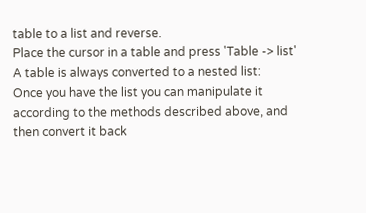table to a list and reverse.
Place the cursor in a table and press 'Table -> list'
A table is always converted to a nested list:
Once you have the list you can manipulate it according to the methods described above, and then convert it back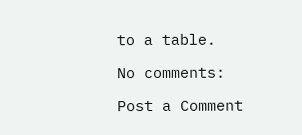to a table.

No comments:

Post a Comment